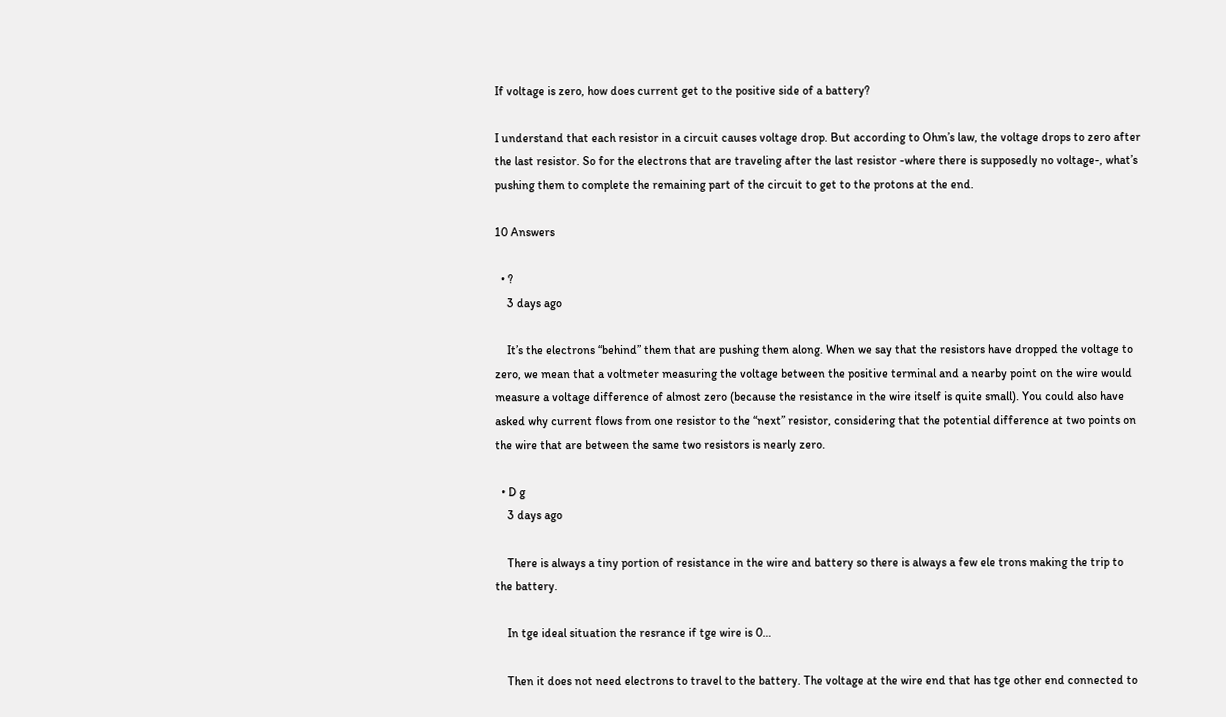If voltage is zero, how does current get to the positive side of a battery?

I understand that each resistor in a circuit causes voltage drop. But according to Ohm’s law, the voltage drops to zero after the last resistor. So for the electrons that are traveling after the last resistor -where there is supposedly no voltage-, what’s pushing them to complete the remaining part of the circuit to get to the protons at the end.

10 Answers

  • ?
    3 days ago

    It’s the electrons “behind” them that are pushing them along. When we say that the resistors have dropped the voltage to zero, we mean that a voltmeter measuring the voltage between the positive terminal and a nearby point on the wire would measure a voltage difference of almost zero (because the resistance in the wire itself is quite small). You could also have asked why current flows from one resistor to the “next” resistor, considering that the potential difference at two points on the wire that are between the same two resistors is nearly zero.

  • D g
    3 days ago

    There is always a tiny portion of resistance in the wire and battery so there is always a few ele trons making the trip to the battery.

    In tge ideal situation the resrance if tge wire is 0…

    Then it does not need electrons to travel to the battery. The voltage at the wire end that has tge other end connected to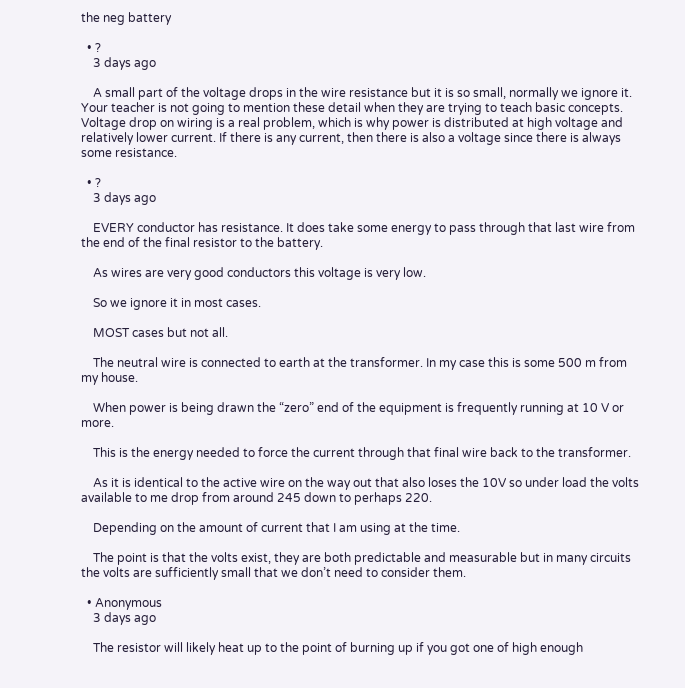the neg battery

  • ?
    3 days ago

    A small part of the voltage drops in the wire resistance but it is so small, normally we ignore it. Your teacher is not going to mention these detail when they are trying to teach basic concepts. Voltage drop on wiring is a real problem, which is why power is distributed at high voltage and relatively lower current. If there is any current, then there is also a voltage since there is always some resistance.

  • ?
    3 days ago

    EVERY conductor has resistance. It does take some energy to pass through that last wire from the end of the final resistor to the battery.

    As wires are very good conductors this voltage is very low.

    So we ignore it in most cases.

    MOST cases but not all.

    The neutral wire is connected to earth at the transformer. In my case this is some 500 m from my house.

    When power is being drawn the “zero” end of the equipment is frequently running at 10 V or more.

    This is the energy needed to force the current through that final wire back to the transformer.

    As it is identical to the active wire on the way out that also loses the 10V so under load the volts available to me drop from around 245 down to perhaps 220.

    Depending on the amount of current that I am using at the time.

    The point is that the volts exist, they are both predictable and measurable but in many circuits the volts are sufficiently small that we don’t need to consider them.

  • Anonymous
    3 days ago

    The resistor will likely heat up to the point of burning up if you got one of high enough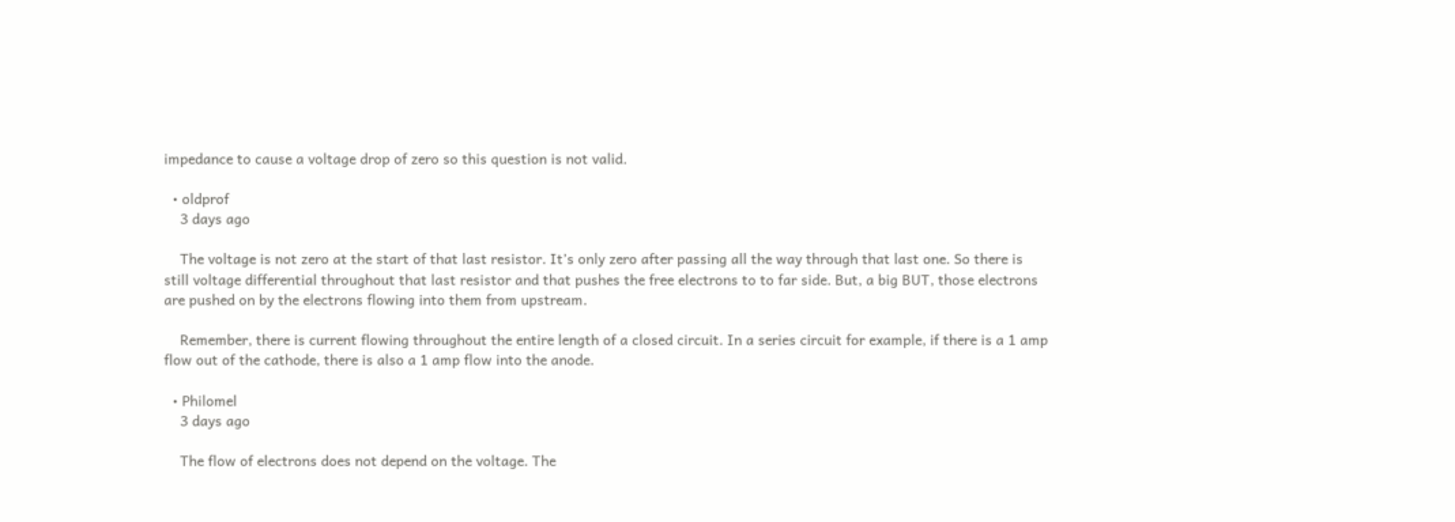impedance to cause a voltage drop of zero so this question is not valid.

  • oldprof
    3 days ago

    The voltage is not zero at the start of that last resistor. It’s only zero after passing all the way through that last one. So there is still voltage differential throughout that last resistor and that pushes the free electrons to to far side. But, a big BUT, those electrons are pushed on by the electrons flowing into them from upstream.

    Remember, there is current flowing throughout the entire length of a closed circuit. In a series circuit for example, if there is a 1 amp flow out of the cathode, there is also a 1 amp flow into the anode.

  • Philomel
    3 days ago

    The flow of electrons does not depend on the voltage. The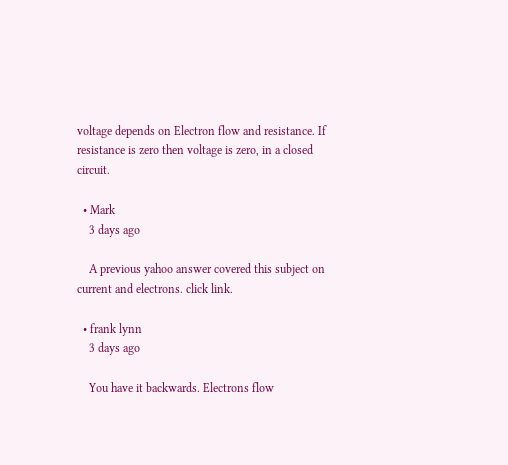voltage depends on Electron flow and resistance. If resistance is zero then voltage is zero, in a closed circuit.

  • Mark
    3 days ago

    A previous yahoo answer covered this subject on current and electrons. click link.

  • frank lynn
    3 days ago

    You have it backwards. Electrons flow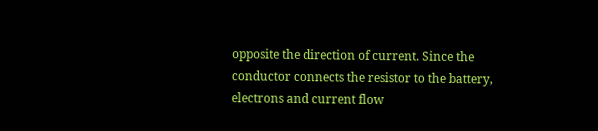opposite the direction of current. Since the conductor connects the resistor to the battery, electrons and current flow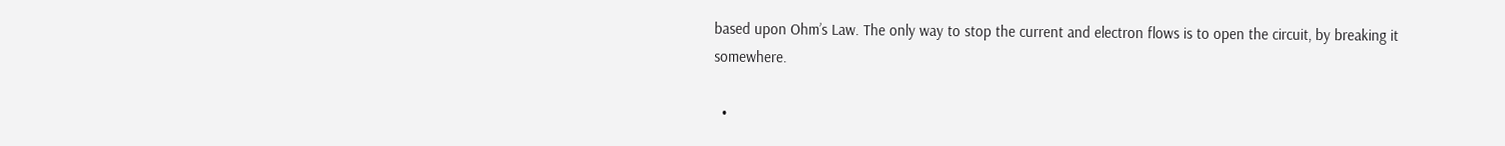based upon Ohm’s Law. The only way to stop the current and electron flows is to open the circuit, by breaking it somewhere.

  •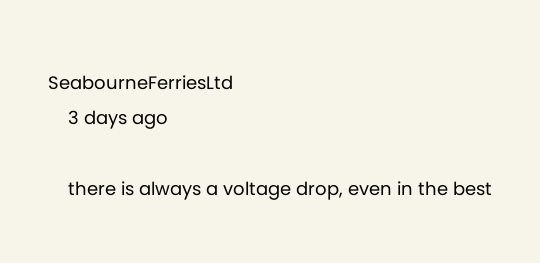SeabourneFerriesLtd
    3 days ago

    there is always a voltage drop, even in the best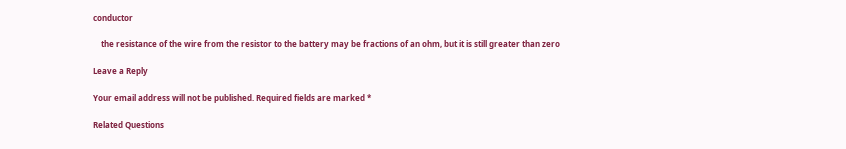conductor

    the resistance of the wire from the resistor to the battery may be fractions of an ohm, but it is still greater than zero

Leave a Reply

Your email address will not be published. Required fields are marked *

Related Questions